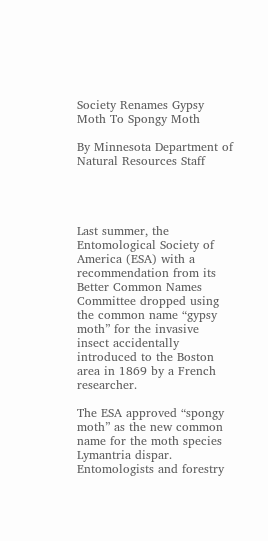Society Renames Gypsy Moth To Spongy Moth

By Minnesota Department of Natural Resources Staff




Last summer, the Entomological Society of America (ESA) with a recommendation from its Better Common Names Committee dropped using the common name “gypsy moth” for the invasive insect accidentally introduced to the Boston area in 1869 by a French researcher.

The ESA approved “spongy moth” as the new common name for the moth species Lymantria dispar. Entomologists and forestry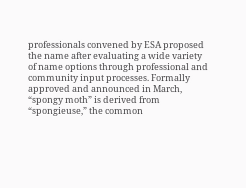professionals convened by ESA proposed the name after evaluating a wide variety of name options through professional and community input processes. Formally approved and announced in March, “spongy moth” is derived from “spongieuse,” the common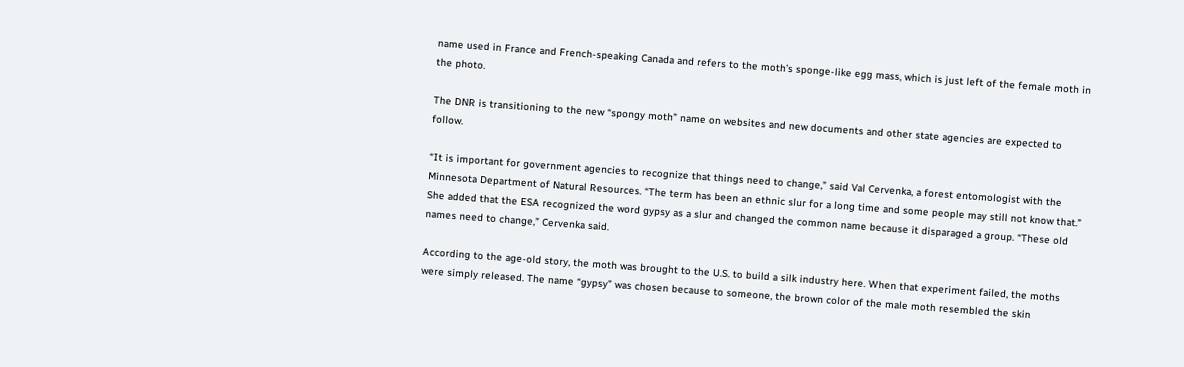name used in France and French-speaking Canada and refers to the moth’s sponge-like egg mass, which is just left of the female moth in the photo.

The DNR is transitioning to the new “spongy moth” name on websites and new documents and other state agencies are expected to follow.

“It is important for government agencies to recognize that things need to change,” said Val Cervenka, a forest entomologist with the Minnesota Department of Natural Resources. “The term has been an ethnic slur for a long time and some people may still not know that.” She added that the ESA recognized the word gypsy as a slur and changed the common name because it disparaged a group. “These old names need to change,” Cervenka said.

According to the age-old story, the moth was brought to the U.S. to build a silk industry here. When that experiment failed, the moths were simply released. The name “gypsy” was chosen because to someone, the brown color of the male moth resembled the skin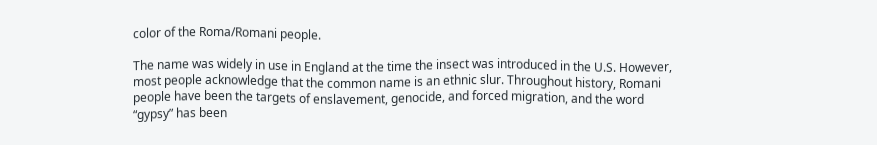color of the Roma/Romani people.

The name was widely in use in England at the time the insect was introduced in the U.S. However, most people acknowledge that the common name is an ethnic slur. Throughout history, Romani people have been the targets of enslavement, genocide, and forced migration, and the word “gypsy” has been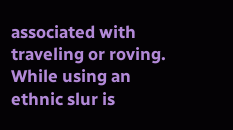associated with traveling or roving. While using an ethnic slur is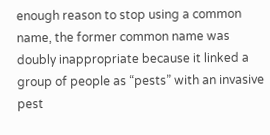enough reason to stop using a common name, the former common name was doubly inappropriate because it linked a group of people as “pests” with an invasive pest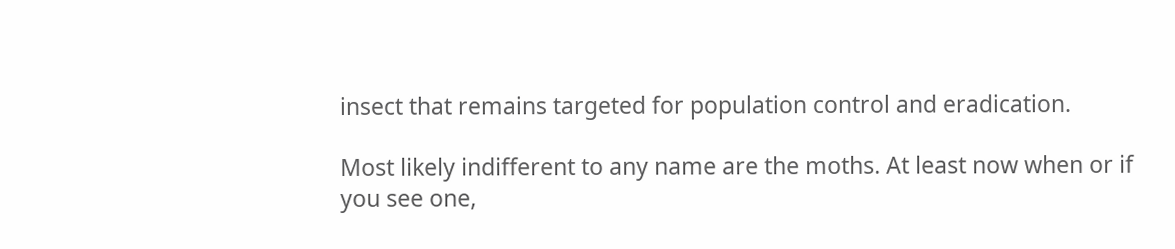insect that remains targeted for population control and eradication.

Most likely indifferent to any name are the moths. At least now when or if you see one,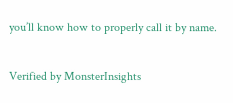you’ll know how to properly call it by name.

Verified by MonsterInsights